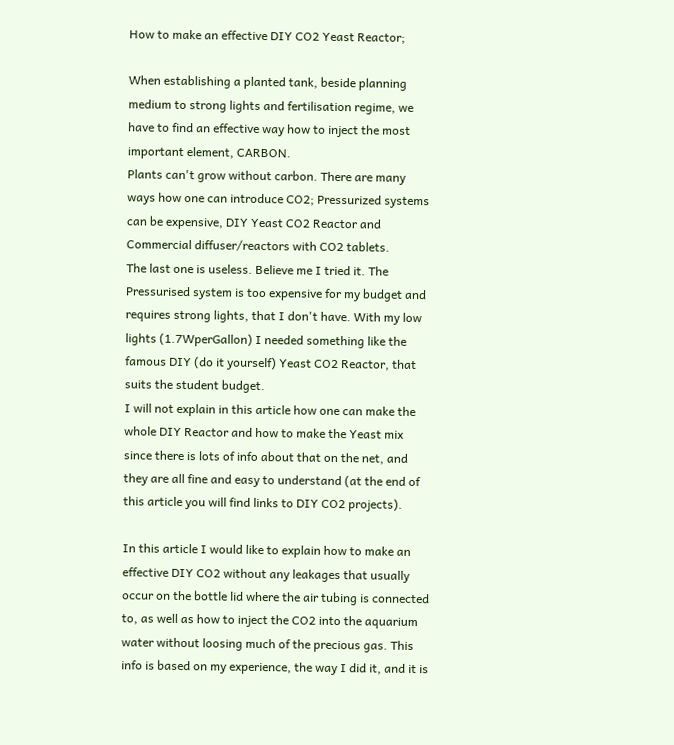How to make an effective DIY CO2 Yeast Reactor;

When establishing a planted tank, beside planning medium to strong lights and fertilisation regime, we have to find an effective way how to inject the most important element, CARBON.
Plants can't grow without carbon. There are many ways how one can introduce CO2; Pressurized systems can be expensive, DIY Yeast CO2 Reactor and Commercial diffuser/reactors with CO2 tablets.
The last one is useless. Believe me I tried it. The Pressurised system is too expensive for my budget and requires strong lights, that I don't have. With my low lights (1.7WperGallon) I needed something like the famous DIY (do it yourself) Yeast CO2 Reactor, that suits the student budget.
I will not explain in this article how one can make the whole DIY Reactor and how to make the Yeast mix since there is lots of info about that on the net, and they are all fine and easy to understand (at the end of this article you will find links to DIY CO2 projects).

In this article I would like to explain how to make an effective DIY CO2 without any leakages that usually occur on the bottle lid where the air tubing is connected to, as well as how to inject the CO2 into the aquarium water without loosing much of the precious gas. This info is based on my experience, the way I did it, and it is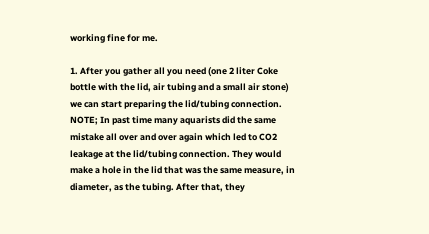working fine for me.

1. After you gather all you need (one 2 liter Coke bottle with the lid, air tubing and a small air stone) we can start preparing the lid/tubing connection.
NOTE; In past time many aquarists did the same mistake all over and over again which led to CO2 leakage at the lid/tubing connection. They would make a hole in the lid that was the same measure, in diameter, as the tubing. After that, they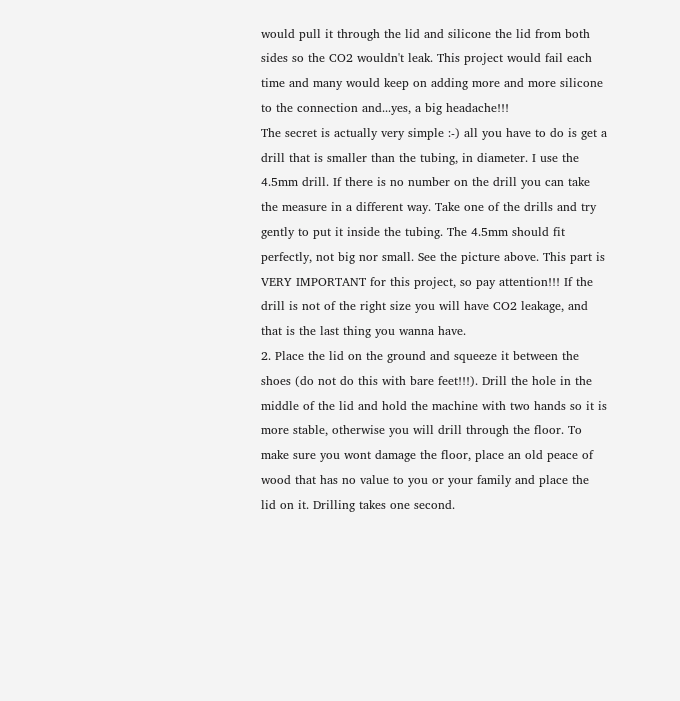would pull it through the lid and silicone the lid from both sides so the CO2 wouldn't leak. This project would fail each time and many would keep on adding more and more silicone to the connection and...yes, a big headache!!!
The secret is actually very simple :-) all you have to do is get a drill that is smaller than the tubing, in diameter. I use the 4.5mm drill. If there is no number on the drill you can take the measure in a different way. Take one of the drills and try gently to put it inside the tubing. The 4.5mm should fit perfectly, not big nor small. See the picture above. This part is VERY IMPORTANT for this project, so pay attention!!! If the drill is not of the right size you will have CO2 leakage, and that is the last thing you wanna have.
2. Place the lid on the ground and squeeze it between the shoes (do not do this with bare feet!!!). Drill the hole in the middle of the lid and hold the machine with two hands so it is more stable, otherwise you will drill through the floor. To make sure you wont damage the floor, place an old peace of wood that has no value to you or your family and place the lid on it. Drilling takes one second.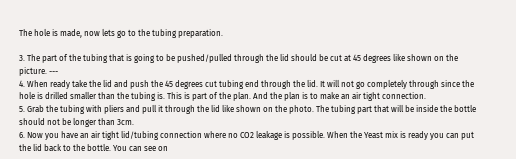The hole is made, now lets go to the tubing preparation.

3. The part of the tubing that is going to be pushed/pulled through the lid should be cut at 45 degrees like shown on the picture. ---
4. When ready take the lid and push the 45 degrees cut tubing end through the lid. It will not go completely through since the hole is drilled smaller than the tubing is. This is part of the plan. And the plan is to make an air tight connection.
5. Grab the tubing with pliers and pull it through the lid like shown on the photo. The tubing part that will be inside the bottle should not be longer than 3cm.
6. Now you have an air tight lid/tubing connection where no CO2 leakage is possible. When the Yeast mix is ready you can put the lid back to the bottle. You can see on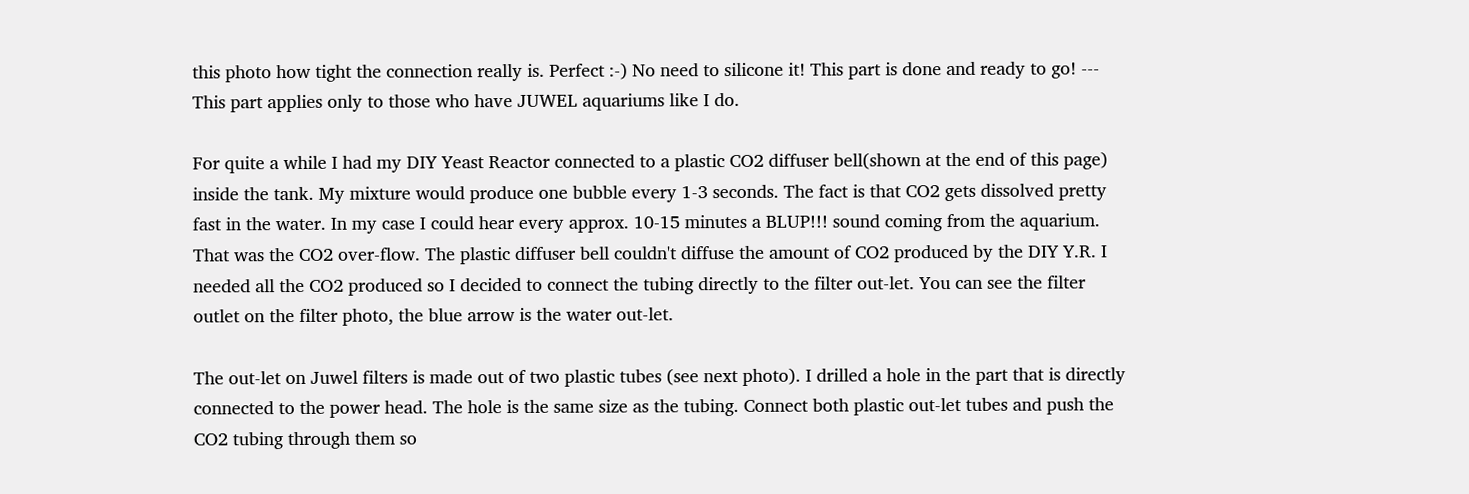this photo how tight the connection really is. Perfect :-) No need to silicone it! This part is done and ready to go! ---
This part applies only to those who have JUWEL aquariums like I do.

For quite a while I had my DIY Yeast Reactor connected to a plastic CO2 diffuser bell(shown at the end of this page) inside the tank. My mixture would produce one bubble every 1-3 seconds. The fact is that CO2 gets dissolved pretty fast in the water. In my case I could hear every approx. 10-15 minutes a BLUP!!! sound coming from the aquarium. That was the CO2 over-flow. The plastic diffuser bell couldn't diffuse the amount of CO2 produced by the DIY Y.R. I needed all the CO2 produced so I decided to connect the tubing directly to the filter out-let. You can see the filter outlet on the filter photo, the blue arrow is the water out-let.

The out-let on Juwel filters is made out of two plastic tubes (see next photo). I drilled a hole in the part that is directly connected to the power head. The hole is the same size as the tubing. Connect both plastic out-let tubes and push the CO2 tubing through them so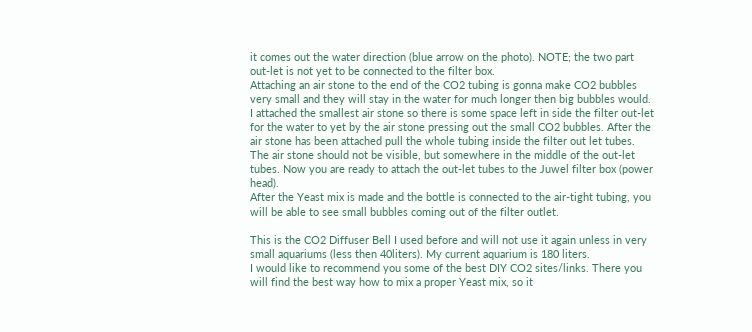it comes out the water direction (blue arrow on the photo). NOTE; the two part out-let is not yet to be connected to the filter box.
Attaching an air stone to the end of the CO2 tubing is gonna make CO2 bubbles very small and they will stay in the water for much longer then big bubbles would. I attached the smallest air stone so there is some space left in side the filter out-let for the water to yet by the air stone pressing out the small CO2 bubbles. After the air stone has been attached pull the whole tubing inside the filter out let tubes. The air stone should not be visible, but somewhere in the middle of the out-let tubes. Now you are ready to attach the out-let tubes to the Juwel filter box (power head).
After the Yeast mix is made and the bottle is connected to the air-tight tubing, you will be able to see small bubbles coming out of the filter outlet.

This is the CO2 Diffuser Bell I used before and will not use it again unless in very small aquariums (less then 40liters). My current aquarium is 180 liters.
I would like to recommend you some of the best DIY CO2 sites/links. There you will find the best way how to mix a proper Yeast mix, so it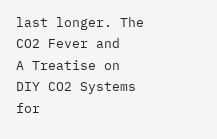last longer. The CO2 Fever and
A Treatise on DIY CO2 Systems for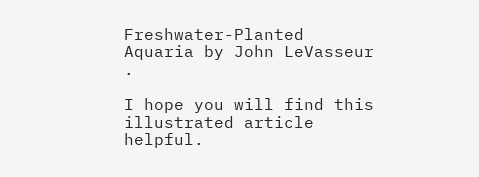Freshwater-Planted Aquaria by John LeVasseur .

I hope you will find this illustrated article helpful.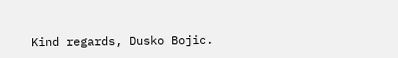Kind regards, Dusko Bojic.